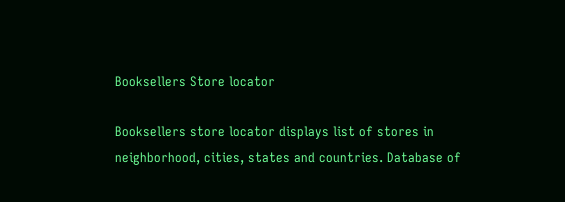Booksellers Store locator

Booksellers store locator displays list of stores in neighborhood, cities, states and countries. Database of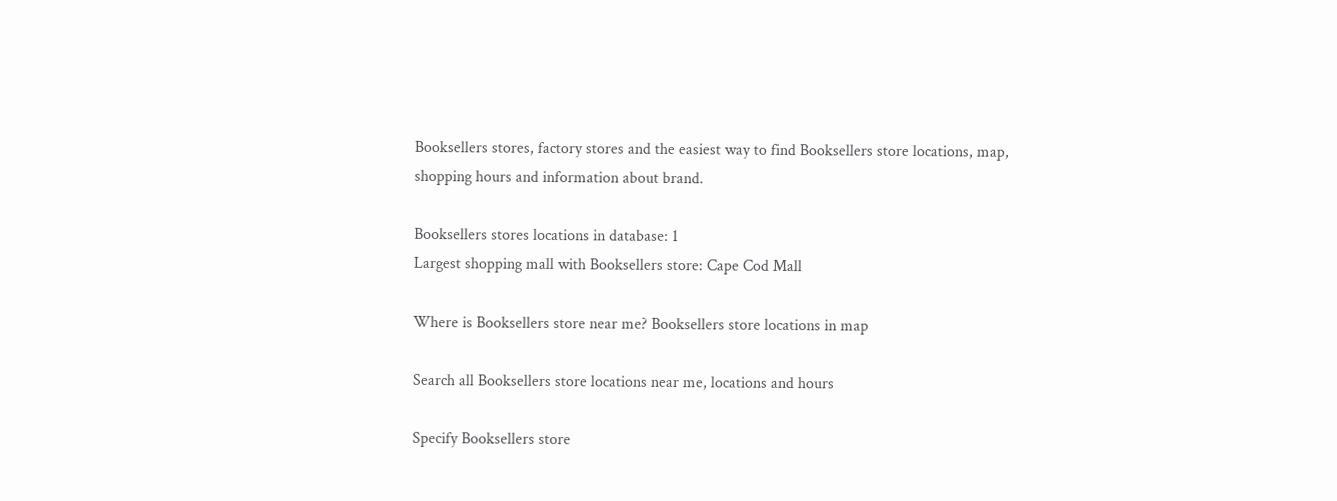Booksellers stores, factory stores and the easiest way to find Booksellers store locations, map, shopping hours and information about brand.

Booksellers stores locations in database: 1
Largest shopping mall with Booksellers store: Cape Cod Mall

Where is Booksellers store near me? Booksellers store locations in map

Search all Booksellers store locations near me, locations and hours

Specify Booksellers store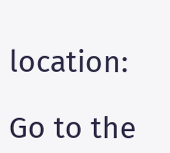location:

Go to the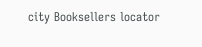city Booksellers locator